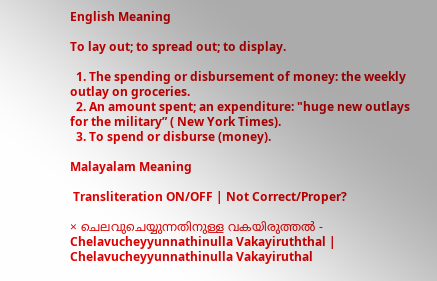English Meaning

To lay out; to spread out; to display.

  1. The spending or disbursement of money: the weekly outlay on groceries.
  2. An amount spent; an expenditure: "huge new outlays for the military” ( New York Times).
  3. To spend or disburse (money).

Malayalam Meaning

 Transliteration ON/OFF | Not Correct/Proper?

× ചെലവുചെയ്യുന്നതിനുള്ള വകയിരുത്തല്‍ - Chelavucheyyunnathinulla Vakayiruththal | Chelavucheyyunnathinulla Vakayiruthal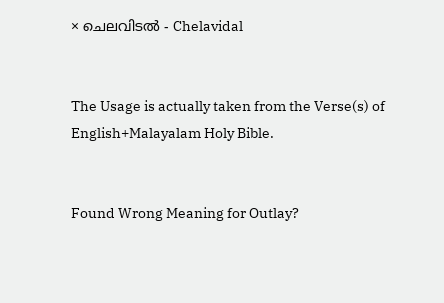× ചെലവിടൽ - Chelavidal


The Usage is actually taken from the Verse(s) of English+Malayalam Holy Bible.


Found Wrong Meaning for Outlay?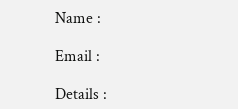Name :

Email :

Details :